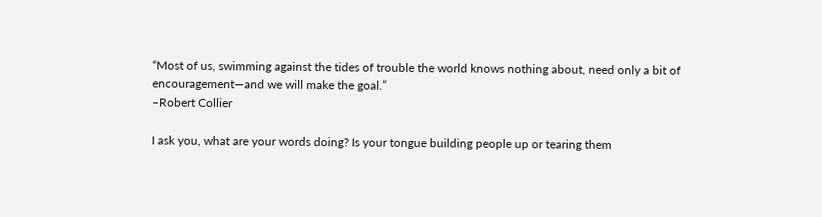“Most of us, swimming against the tides of trouble the world knows nothing about, need only a bit of encouragement—and we will make the goal.”
–Robert Collier

I ask you, what are your words doing? Is your tongue building people up or tearing them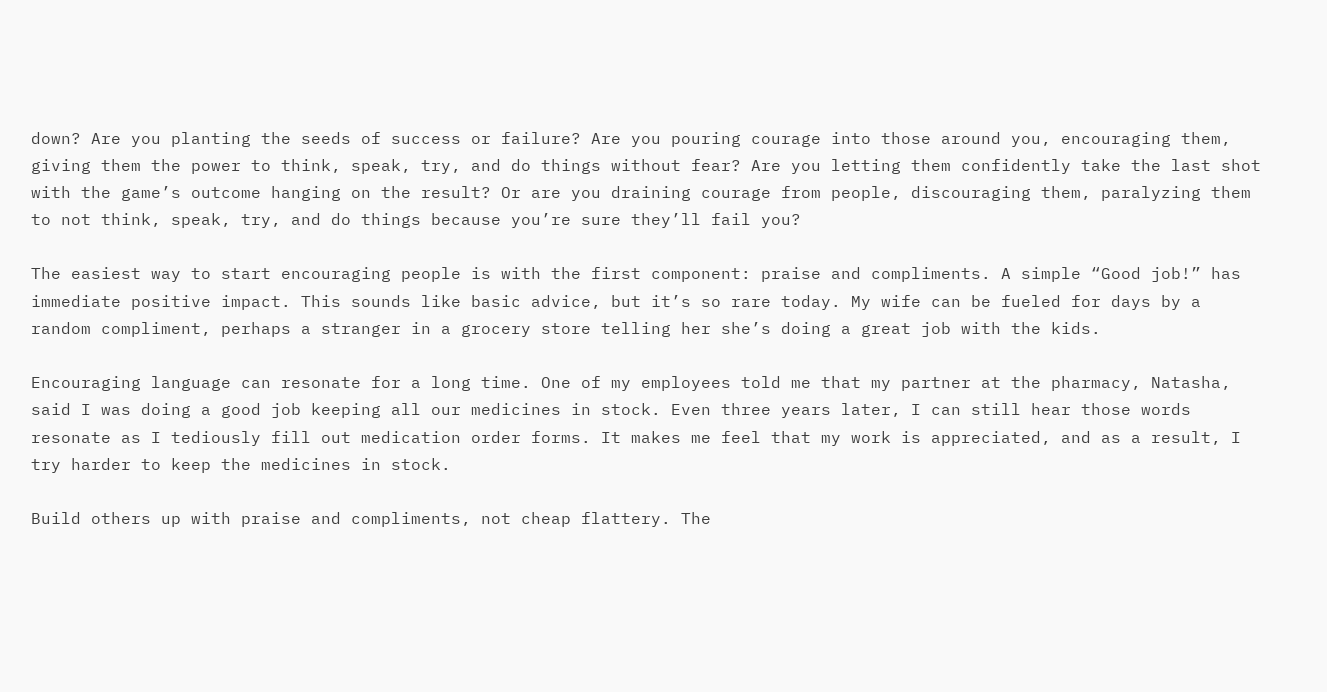down? Are you planting the seeds of success or failure? Are you pouring courage into those around you, encouraging them, giving them the power to think, speak, try, and do things without fear? Are you letting them confidently take the last shot with the game’s outcome hanging on the result? Or are you draining courage from people, discouraging them, paralyzing them to not think, speak, try, and do things because you’re sure they’ll fail you?

The easiest way to start encouraging people is with the first component: praise and compliments. A simple “Good job!” has immediate positive impact. This sounds like basic advice, but it’s so rare today. My wife can be fueled for days by a random compliment, perhaps a stranger in a grocery store telling her she’s doing a great job with the kids.

Encouraging language can resonate for a long time. One of my employees told me that my partner at the pharmacy, Natasha, said I was doing a good job keeping all our medicines in stock. Even three years later, I can still hear those words resonate as I tediously fill out medication order forms. It makes me feel that my work is appreciated, and as a result, I try harder to keep the medicines in stock.

Build others up with praise and compliments, not cheap flattery. The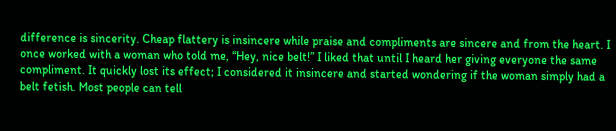difference is sincerity. Cheap flattery is insincere while praise and compliments are sincere and from the heart. I once worked with a woman who told me, “Hey, nice belt!” I liked that until I heard her giving everyone the same compliment. It quickly lost its effect; I considered it insincere and started wondering if the woman simply had a belt fetish. Most people can tell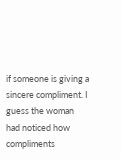if someone is giving a sincere compliment. I guess the woman had noticed how compliments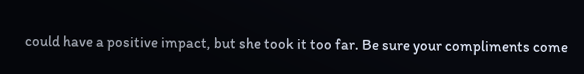could have a positive impact, but she took it too far. Be sure your compliments come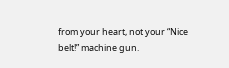from your heart, not your “Nice belt!” machine gun.